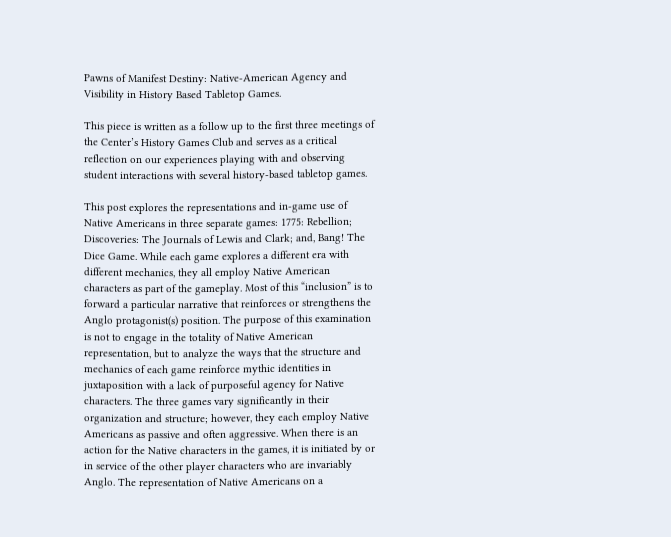Pawns of Manifest Destiny: Native-American Agency and Visibility in History Based Tabletop Games.

This piece is written as a follow up to the first three meetings of the Center’s History Games Club and serves as a critical reflection on our experiences playing with and observing student interactions with several history-based tabletop games.

This post explores the representations and in-game use of Native Americans in three separate games: 1775: Rebellion; Discoveries: The Journals of Lewis and Clark; and, Bang! The Dice Game. While each game explores a different era with different mechanics, they all employ Native American characters as part of the gameplay. Most of this “inclusion” is to forward a particular narrative that reinforces or strengthens the Anglo protagonist(s) position. The purpose of this examination is not to engage in the totality of Native American representation, but to analyze the ways that the structure and mechanics of each game reinforce mythic identities in juxtaposition with a lack of purposeful agency for Native characters. The three games vary significantly in their organization and structure; however, they each employ Native Americans as passive and often aggressive. When there is an action for the Native characters in the games, it is initiated by or in service of the other player characters who are invariably Anglo. The representation of Native Americans on a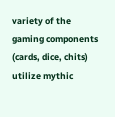variety of the gaming components (cards, dice, chits) utilize mythic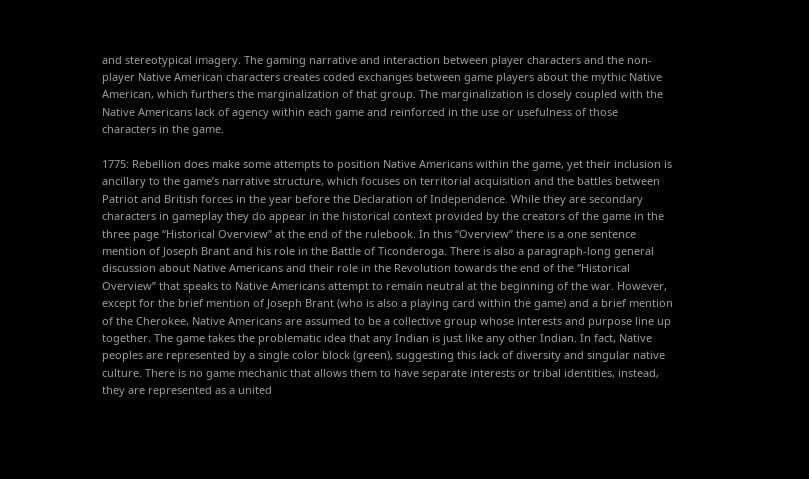and stereotypical imagery. The gaming narrative and interaction between player characters and the non-player Native American characters creates coded exchanges between game players about the mythic Native American, which furthers the marginalization of that group. The marginalization is closely coupled with the Native Americans lack of agency within each game and reinforced in the use or usefulness of those characters in the game.

1775: Rebellion does make some attempts to position Native Americans within the game, yet their inclusion is ancillary to the game’s narrative structure, which focuses on territorial acquisition and the battles between Patriot and British forces in the year before the Declaration of Independence. While they are secondary characters in gameplay they do appear in the historical context provided by the creators of the game in the three page “Historical Overview” at the end of the rulebook. In this “Overview” there is a one sentence mention of Joseph Brant and his role in the Battle of Ticonderoga. There is also a paragraph-long general discussion about Native Americans and their role in the Revolution towards the end of the “Historical Overview” that speaks to Native Americans attempt to remain neutral at the beginning of the war. However, except for the brief mention of Joseph Brant (who is also a playing card within the game) and a brief mention of the Cherokee, Native Americans are assumed to be a collective group whose interests and purpose line up together. The game takes the problematic idea that any Indian is just like any other Indian. In fact, Native peoples are represented by a single color block (green), suggesting this lack of diversity and singular native culture. There is no game mechanic that allows them to have separate interests or tribal identities, instead, they are represented as a united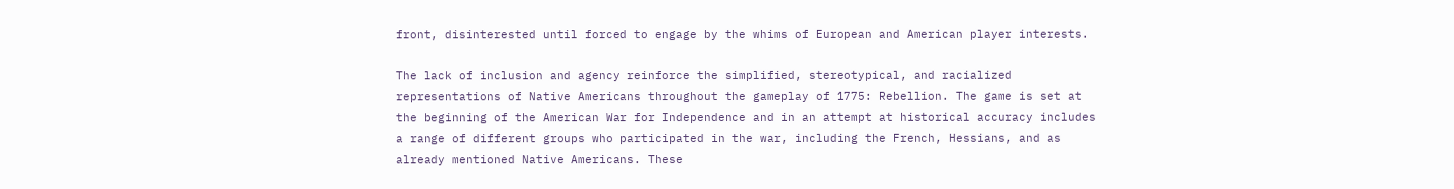front, disinterested until forced to engage by the whims of European and American player interests.

The lack of inclusion and agency reinforce the simplified, stereotypical, and racialized representations of Native Americans throughout the gameplay of 1775: Rebellion. The game is set at the beginning of the American War for Independence and in an attempt at historical accuracy includes a range of different groups who participated in the war, including the French, Hessians, and as already mentioned Native Americans. These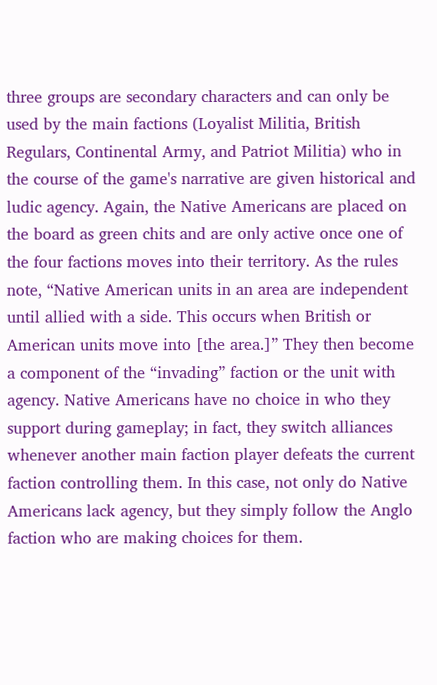three groups are secondary characters and can only be used by the main factions (Loyalist Militia, British Regulars, Continental Army, and Patriot Militia) who in the course of the game's narrative are given historical and ludic agency. Again, the Native Americans are placed on the board as green chits and are only active once one of the four factions moves into their territory. As the rules note, “Native American units in an area are independent until allied with a side. This occurs when British or American units move into [the area.]” They then become a component of the “invading” faction or the unit with agency. Native Americans have no choice in who they support during gameplay; in fact, they switch alliances whenever another main faction player defeats the current faction controlling them. In this case, not only do Native Americans lack agency, but they simply follow the Anglo faction who are making choices for them.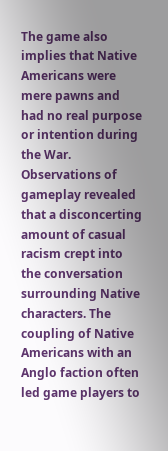The game also implies that Native Americans were mere pawns and had no real purpose or intention during the War. Observations of gameplay revealed that a disconcerting amount of casual racism crept into the conversation surrounding Native characters. The coupling of Native Americans with an Anglo faction often led game players to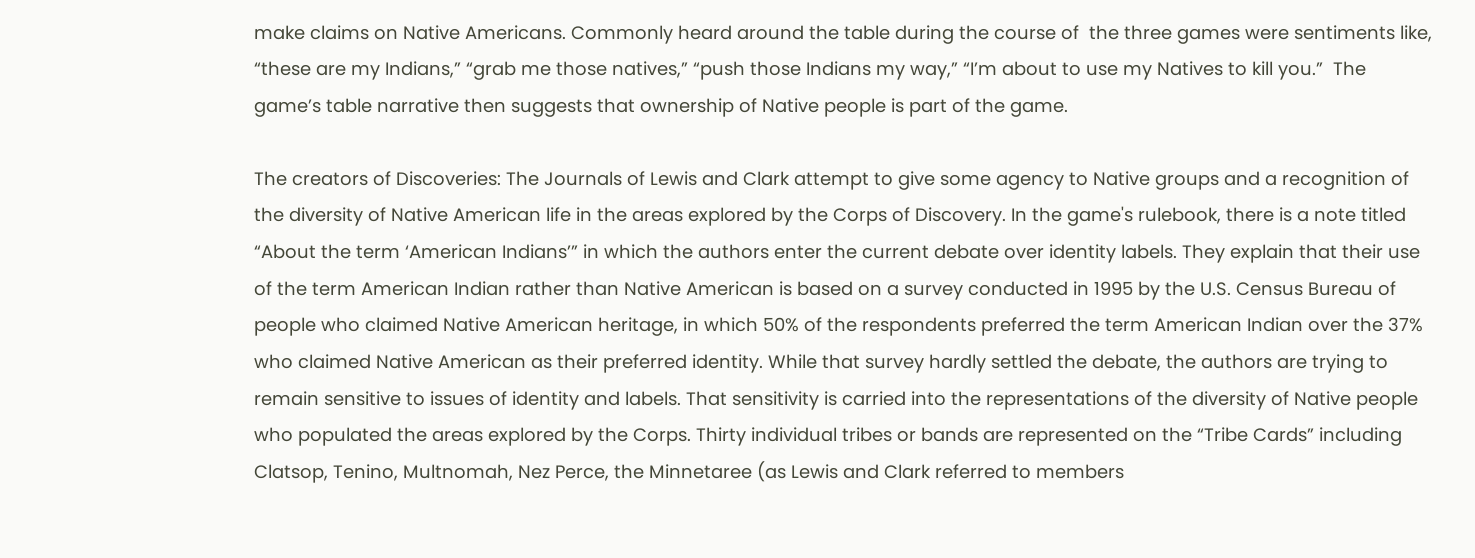make claims on Native Americans. Commonly heard around the table during the course of  the three games were sentiments like, “these are my Indians,” “grab me those natives,” “push those Indians my way,” “I’m about to use my Natives to kill you.”  The game’s table narrative then suggests that ownership of Native people is part of the game.

The creators of Discoveries: The Journals of Lewis and Clark attempt to give some agency to Native groups and a recognition of the diversity of Native American life in the areas explored by the Corps of Discovery. In the game's rulebook, there is a note titled “About the term ‘American Indians’” in which the authors enter the current debate over identity labels. They explain that their use of the term American Indian rather than Native American is based on a survey conducted in 1995 by the U.S. Census Bureau of people who claimed Native American heritage, in which 50% of the respondents preferred the term American Indian over the 37% who claimed Native American as their preferred identity. While that survey hardly settled the debate, the authors are trying to remain sensitive to issues of identity and labels. That sensitivity is carried into the representations of the diversity of Native people who populated the areas explored by the Corps. Thirty individual tribes or bands are represented on the “Tribe Cards” including Clatsop, Tenino, Multnomah, Nez Perce, the Minnetaree (as Lewis and Clark referred to members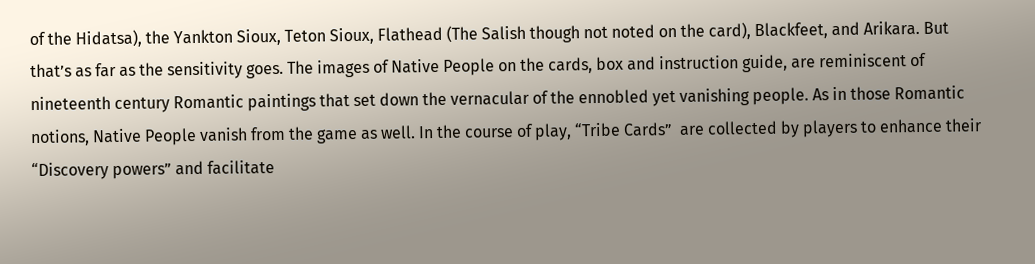of the Hidatsa), the Yankton Sioux, Teton Sioux, Flathead (The Salish though not noted on the card), Blackfeet, and Arikara. But that’s as far as the sensitivity goes. The images of Native People on the cards, box and instruction guide, are reminiscent of nineteenth century Romantic paintings that set down the vernacular of the ennobled yet vanishing people. As in those Romantic notions, Native People vanish from the game as well. In the course of play, “Tribe Cards”  are collected by players to enhance their “Discovery powers” and facilitate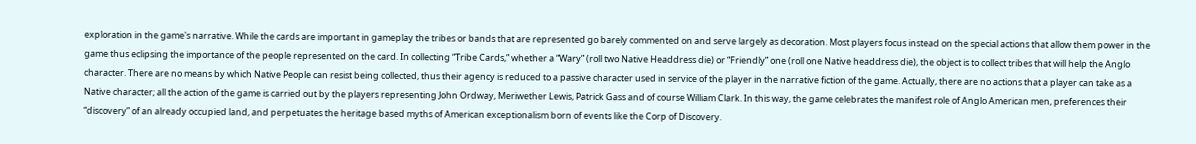exploration in the game's narrative. While the cards are important in gameplay the tribes or bands that are represented go barely commented on and serve largely as decoration. Most players focus instead on the special actions that allow them power in the game thus eclipsing the importance of the people represented on the card. In collecting “Tribe Cards,” whether a “Wary” (roll two Native Headdress die) or “Friendly” one (roll one Native headdress die), the object is to collect tribes that will help the Anglo character. There are no means by which Native People can resist being collected, thus their agency is reduced to a passive character used in service of the player in the narrative fiction of the game. Actually, there are no actions that a player can take as a Native character; all the action of the game is carried out by the players representing John Ordway, Meriwether Lewis, Patrick Gass and of course William Clark. In this way, the game celebrates the manifest role of Anglo American men, preferences their “discovery” of an already occupied land, and perpetuates the heritage based myths of American exceptionalism born of events like the Corp of Discovery.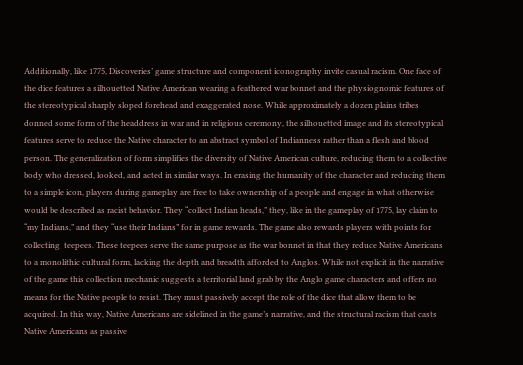Additionally, like 1775, Discoveries’ game structure and component iconography invite casual racism. One face of the dice features a silhouetted Native American wearing a feathered war bonnet and the physiognomic features of the stereotypical sharply sloped forehead and exaggerated nose. While approximately a dozen plains tribes donned some form of the headdress in war and in religious ceremony, the silhouetted image and its stereotypical features serve to reduce the Native character to an abstract symbol of Indianness rather than a flesh and blood person. The generalization of form simplifies the diversity of Native American culture, reducing them to a collective body who dressed, looked, and acted in similar ways. In erasing the humanity of the character and reducing them to a simple icon, players during gameplay are free to take ownership of a people and engage in what otherwise would be described as racist behavior. They “collect Indian heads,” they, like in the gameplay of 1775, lay claim to “my Indians,” and they “use their Indians” for in game rewards. The game also rewards players with points for collecting  teepees. These teepees serve the same purpose as the war bonnet in that they reduce Native Americans to a monolithic cultural form, lacking the depth and breadth afforded to Anglos. While not explicit in the narrative of the game this collection mechanic suggests a territorial land grab by the Anglo game characters and offers no means for the Native people to resist. They must passively accept the role of the dice that allow them to be acquired. In this way, Native Americans are sidelined in the game’s narrative, and the structural racism that casts Native Americans as passive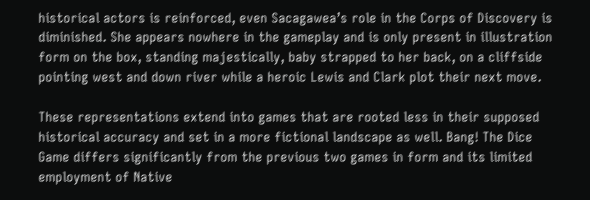historical actors is reinforced, even Sacagawea’s role in the Corps of Discovery is diminished. She appears nowhere in the gameplay and is only present in illustration form on the box, standing majestically, baby strapped to her back, on a cliffside pointing west and down river while a heroic Lewis and Clark plot their next move.

These representations extend into games that are rooted less in their supposed historical accuracy and set in a more fictional landscape as well. Bang! The Dice Game differs significantly from the previous two games in form and its limited employment of Native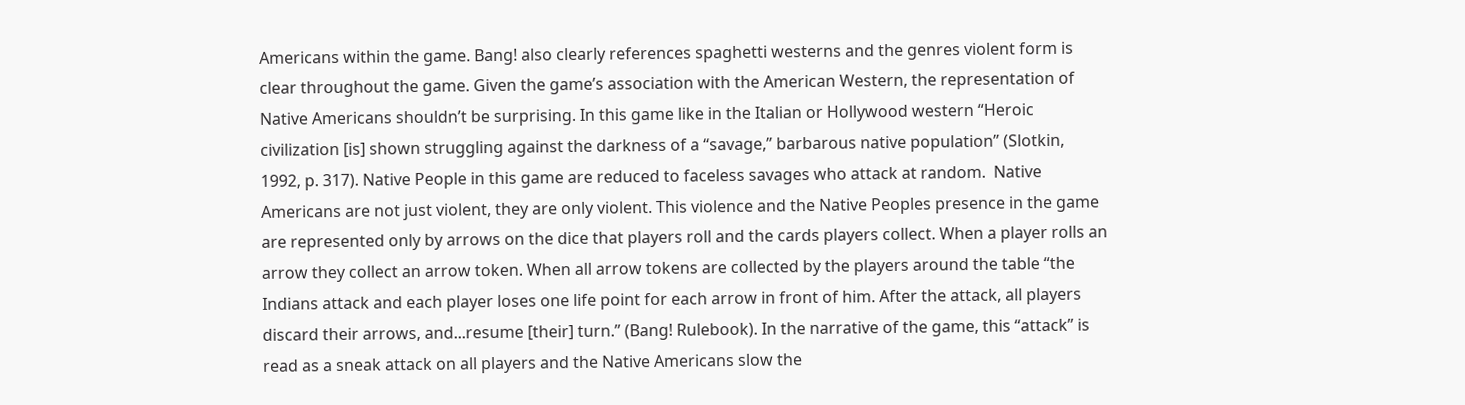Americans within the game. Bang! also clearly references spaghetti westerns and the genres violent form is clear throughout the game. Given the game’s association with the American Western, the representation of Native Americans shouldn’t be surprising. In this game like in the Italian or Hollywood western “Heroic civilization [is] shown struggling against the darkness of a “savage,” barbarous native population” (Slotkin, 1992, p. 317). Native People in this game are reduced to faceless savages who attack at random.  Native Americans are not just violent, they are only violent. This violence and the Native Peoples presence in the game are represented only by arrows on the dice that players roll and the cards players collect. When a player rolls an arrow they collect an arrow token. When all arrow tokens are collected by the players around the table “the Indians attack and each player loses one life point for each arrow in front of him. After the attack, all players discard their arrows, and...resume [their] turn.” (Bang! Rulebook). In the narrative of the game, this “attack” is read as a sneak attack on all players and the Native Americans slow the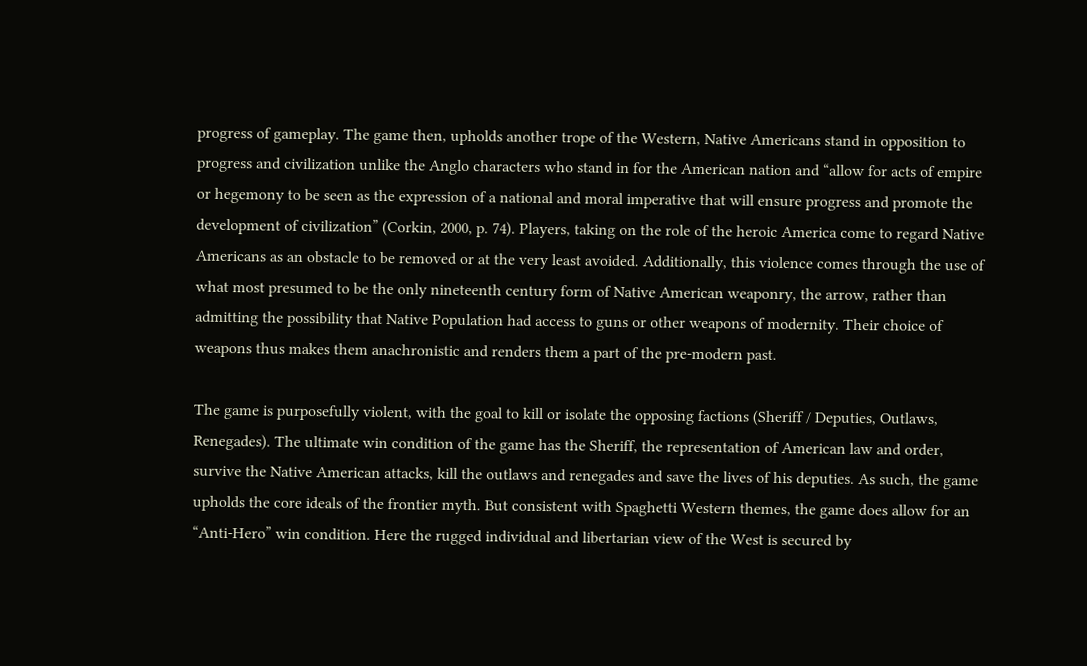progress of gameplay. The game then, upholds another trope of the Western, Native Americans stand in opposition to progress and civilization unlike the Anglo characters who stand in for the American nation and “allow for acts of empire or hegemony to be seen as the expression of a national and moral imperative that will ensure progress and promote the development of civilization” (Corkin, 2000, p. 74). Players, taking on the role of the heroic America come to regard Native Americans as an obstacle to be removed or at the very least avoided. Additionally, this violence comes through the use of what most presumed to be the only nineteenth century form of Native American weaponry, the arrow, rather than admitting the possibility that Native Population had access to guns or other weapons of modernity. Their choice of weapons thus makes them anachronistic and renders them a part of the pre-modern past.

The game is purposefully violent, with the goal to kill or isolate the opposing factions (Sheriff / Deputies, Outlaws, Renegades). The ultimate win condition of the game has the Sheriff, the representation of American law and order, survive the Native American attacks, kill the outlaws and renegades and save the lives of his deputies. As such, the game upholds the core ideals of the frontier myth. But consistent with Spaghetti Western themes, the game does allow for an “Anti-Hero” win condition. Here the rugged individual and libertarian view of the West is secured by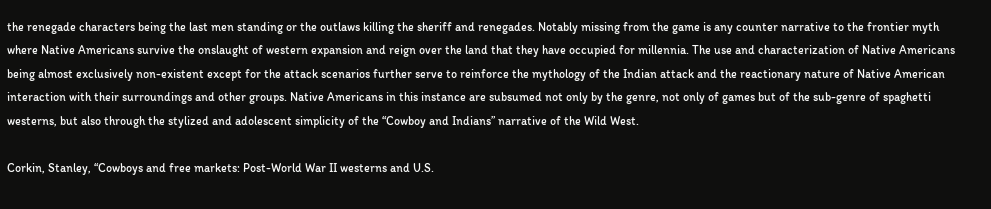the renegade characters being the last men standing or the outlaws killing the sheriff and renegades. Notably missing from the game is any counter narrative to the frontier myth where Native Americans survive the onslaught of western expansion and reign over the land that they have occupied for millennia. The use and characterization of Native Americans being almost exclusively non-existent except for the attack scenarios further serve to reinforce the mythology of the Indian attack and the reactionary nature of Native American interaction with their surroundings and other groups. Native Americans in this instance are subsumed not only by the genre, not only of games but of the sub-genre of spaghetti westerns, but also through the stylized and adolescent simplicity of the “Cowboy and Indians” narrative of the Wild West.

Corkin, Stanley, “Cowboys and free markets: Post-World War II westerns and U.S.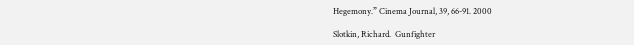Hegemony.” Cinema Journal, 39, 66-91. 2000

Slotkin, Richard.  Gunfighter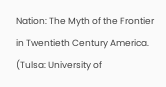Nation: The Myth of the Frontier in Twentieth Century America. (Tulsa: University of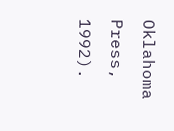Oklahoma Press, 1992).